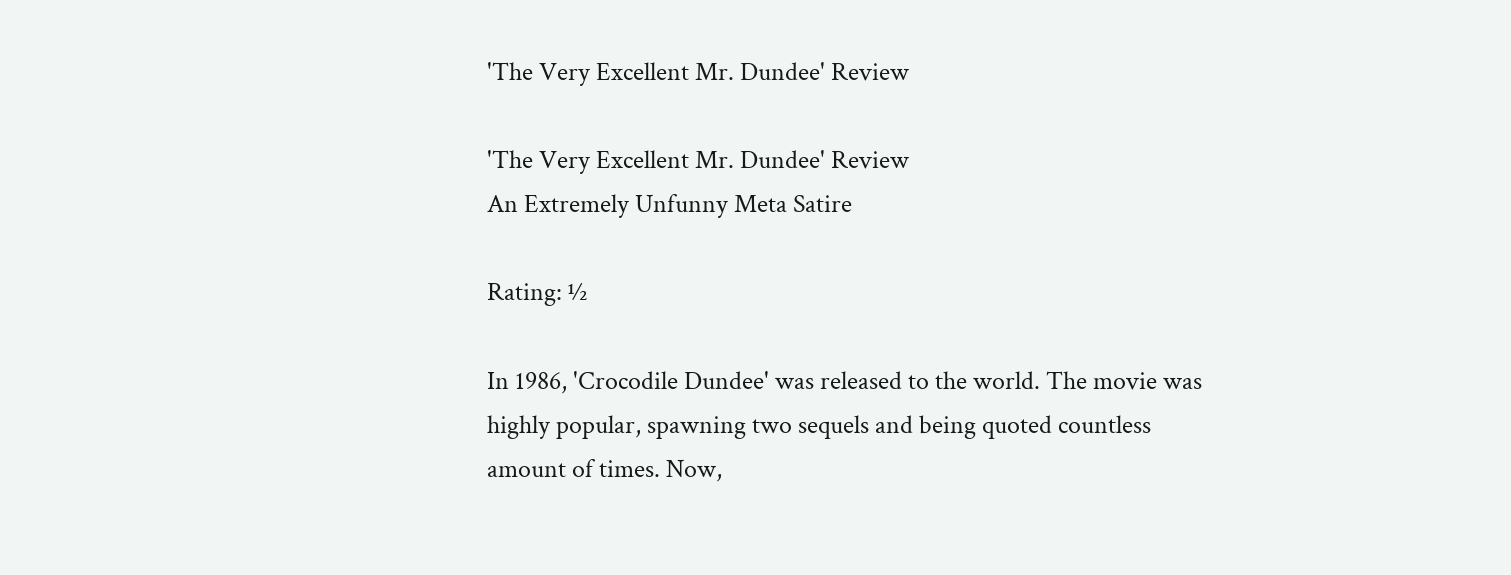'The Very Excellent Mr. Dundee' Review

'The Very Excellent Mr. Dundee' Review
An Extremely Unfunny Meta Satire

Rating: ½

In 1986, 'Crocodile Dundee' was released to the world. The movie was highly popular, spawning two sequels and being quoted countless amount of times. Now,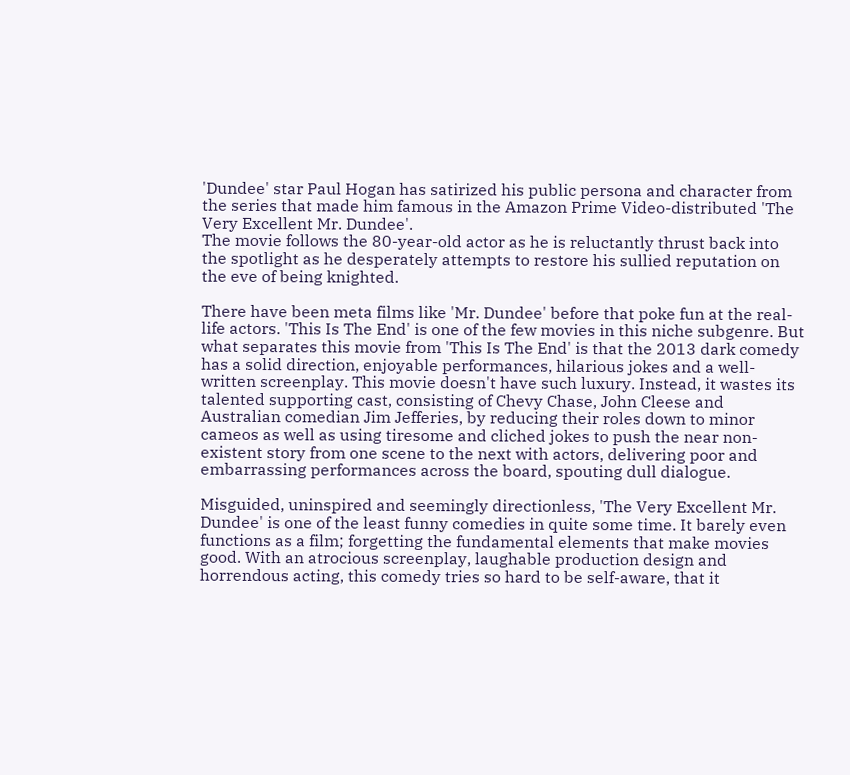'Dundee' star Paul Hogan has satirized his public persona and character from the series that made him famous in the Amazon Prime Video-distributed 'The Very Excellent Mr. Dundee'.
The movie follows the 80-year-old actor as he is reluctantly thrust back into the spotlight as he desperately attempts to restore his sullied reputation on the eve of being knighted.

There have been meta films like 'Mr. Dundee' before that poke fun at the real-life actors. 'This Is The End' is one of the few movies in this niche subgenre. But what separates this movie from 'This Is The End' is that the 2013 dark comedy has a solid direction, enjoyable performances, hilarious jokes and a well-written screenplay. This movie doesn't have such luxury. Instead, it wastes its talented supporting cast, consisting of Chevy Chase, John Cleese and Australian comedian Jim Jefferies, by reducing their roles down to minor cameos as well as using tiresome and cliched jokes to push the near non-existent story from one scene to the next with actors, delivering poor and embarrassing performances across the board, spouting dull dialogue.

Misguided, uninspired and seemingly directionless, 'The Very Excellent Mr. Dundee' is one of the least funny comedies in quite some time. It barely even functions as a film; forgetting the fundamental elements that make movies good. With an atrocious screenplay, laughable production design and horrendous acting, this comedy tries so hard to be self-aware, that it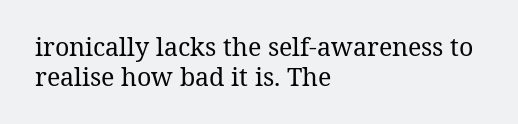ironically lacks the self-awareness to realise how bad it is. The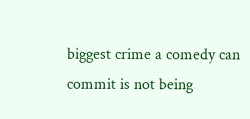biggest crime a comedy can commit is not being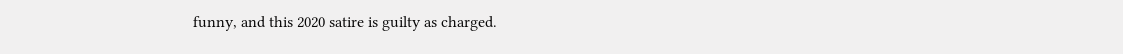funny, and this 2020 satire is guilty as charged.